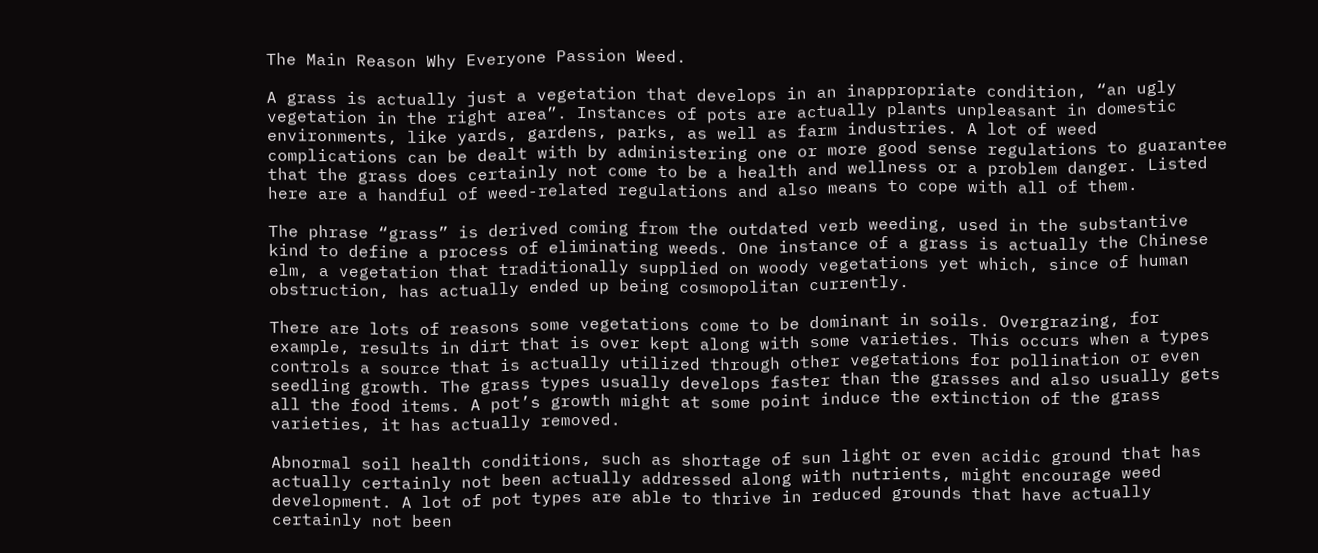The Main Reason Why Everyone Passion Weed.

A grass is actually just a vegetation that develops in an inappropriate condition, “an ugly vegetation in the right area”. Instances of pots are actually plants unpleasant in domestic environments, like yards, gardens, parks, as well as farm industries. A lot of weed complications can be dealt with by administering one or more good sense regulations to guarantee that the grass does certainly not come to be a health and wellness or a problem danger. Listed here are a handful of weed-related regulations and also means to cope with all of them.

The phrase “grass” is derived coming from the outdated verb weeding, used in the substantive kind to define a process of eliminating weeds. One instance of a grass is actually the Chinese elm, a vegetation that traditionally supplied on woody vegetations yet which, since of human obstruction, has actually ended up being cosmopolitan currently.

There are lots of reasons some vegetations come to be dominant in soils. Overgrazing, for example, results in dirt that is over kept along with some varieties. This occurs when a types controls a source that is actually utilized through other vegetations for pollination or even seedling growth. The grass types usually develops faster than the grasses and also usually gets all the food items. A pot’s growth might at some point induce the extinction of the grass varieties, it has actually removed.

Abnormal soil health conditions, such as shortage of sun light or even acidic ground that has actually certainly not been actually addressed along with nutrients, might encourage weed development. A lot of pot types are able to thrive in reduced grounds that have actually certainly not been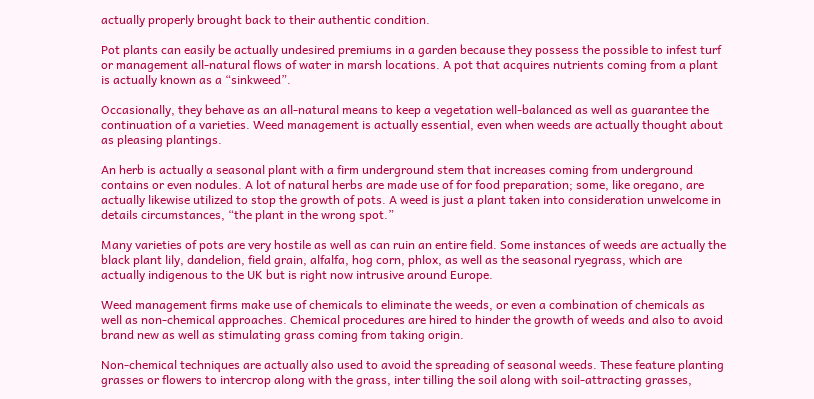actually properly brought back to their authentic condition.

Pot plants can easily be actually undesired premiums in a garden because they possess the possible to infest turf or management all-natural flows of water in marsh locations. A pot that acquires nutrients coming from a plant is actually known as a “sinkweed”.

Occasionally, they behave as an all-natural means to keep a vegetation well-balanced as well as guarantee the continuation of a varieties. Weed management is actually essential, even when weeds are actually thought about as pleasing plantings.

An herb is actually a seasonal plant with a firm underground stem that increases coming from underground contains or even nodules. A lot of natural herbs are made use of for food preparation; some, like oregano, are actually likewise utilized to stop the growth of pots. A weed is just a plant taken into consideration unwelcome in details circumstances, “the plant in the wrong spot.”

Many varieties of pots are very hostile as well as can ruin an entire field. Some instances of weeds are actually the black plant lily, dandelion, field grain, alfalfa, hog corn, phlox, as well as the seasonal ryegrass, which are actually indigenous to the UK but is right now intrusive around Europe.

Weed management firms make use of chemicals to eliminate the weeds, or even a combination of chemicals as well as non-chemical approaches. Chemical procedures are hired to hinder the growth of weeds and also to avoid brand new as well as stimulating grass coming from taking origin.

Non-chemical techniques are actually also used to avoid the spreading of seasonal weeds. These feature planting grasses or flowers to intercrop along with the grass, inter tilling the soil along with soil-attracting grasses,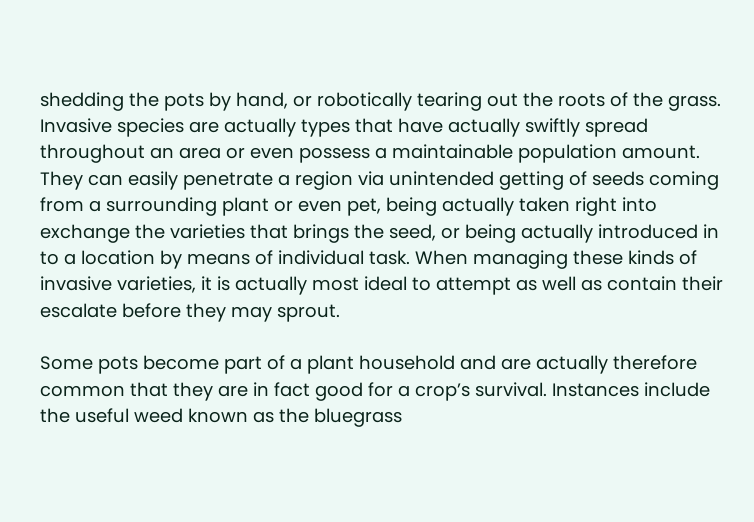shedding the pots by hand, or robotically tearing out the roots of the grass. Invasive species are actually types that have actually swiftly spread throughout an area or even possess a maintainable population amount. They can easily penetrate a region via unintended getting of seeds coming from a surrounding plant or even pet, being actually taken right into exchange the varieties that brings the seed, or being actually introduced in to a location by means of individual task. When managing these kinds of invasive varieties, it is actually most ideal to attempt as well as contain their escalate before they may sprout.

Some pots become part of a plant household and are actually therefore common that they are in fact good for a crop’s survival. Instances include the useful weed known as the bluegrass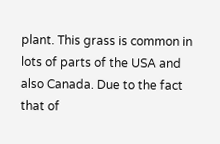plant. This grass is common in lots of parts of the USA and also Canada. Due to the fact that of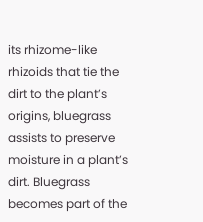its rhizome-like rhizoids that tie the dirt to the plant’s origins, bluegrass assists to preserve moisture in a plant’s dirt. Bluegrass becomes part of the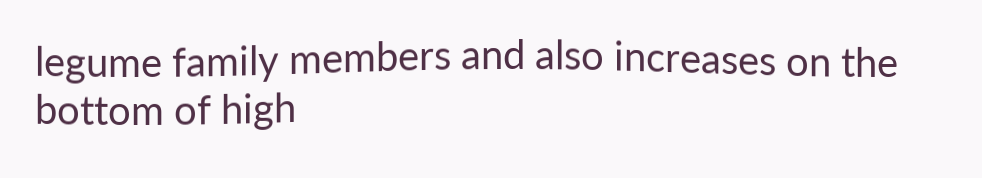legume family members and also increases on the bottom of high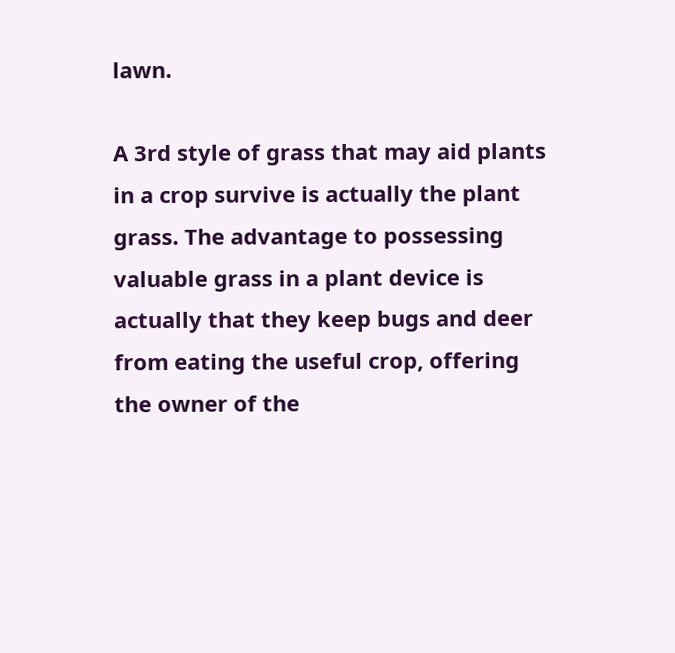lawn.

A 3rd style of grass that may aid plants in a crop survive is actually the plant grass. The advantage to possessing valuable grass in a plant device is actually that they keep bugs and deer from eating the useful crop, offering the owner of the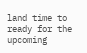land time to ready for the upcoming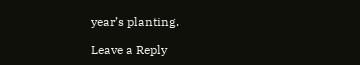year’s planting.

Leave a Reply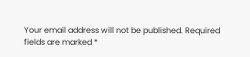Your email address will not be published. Required fields are marked *